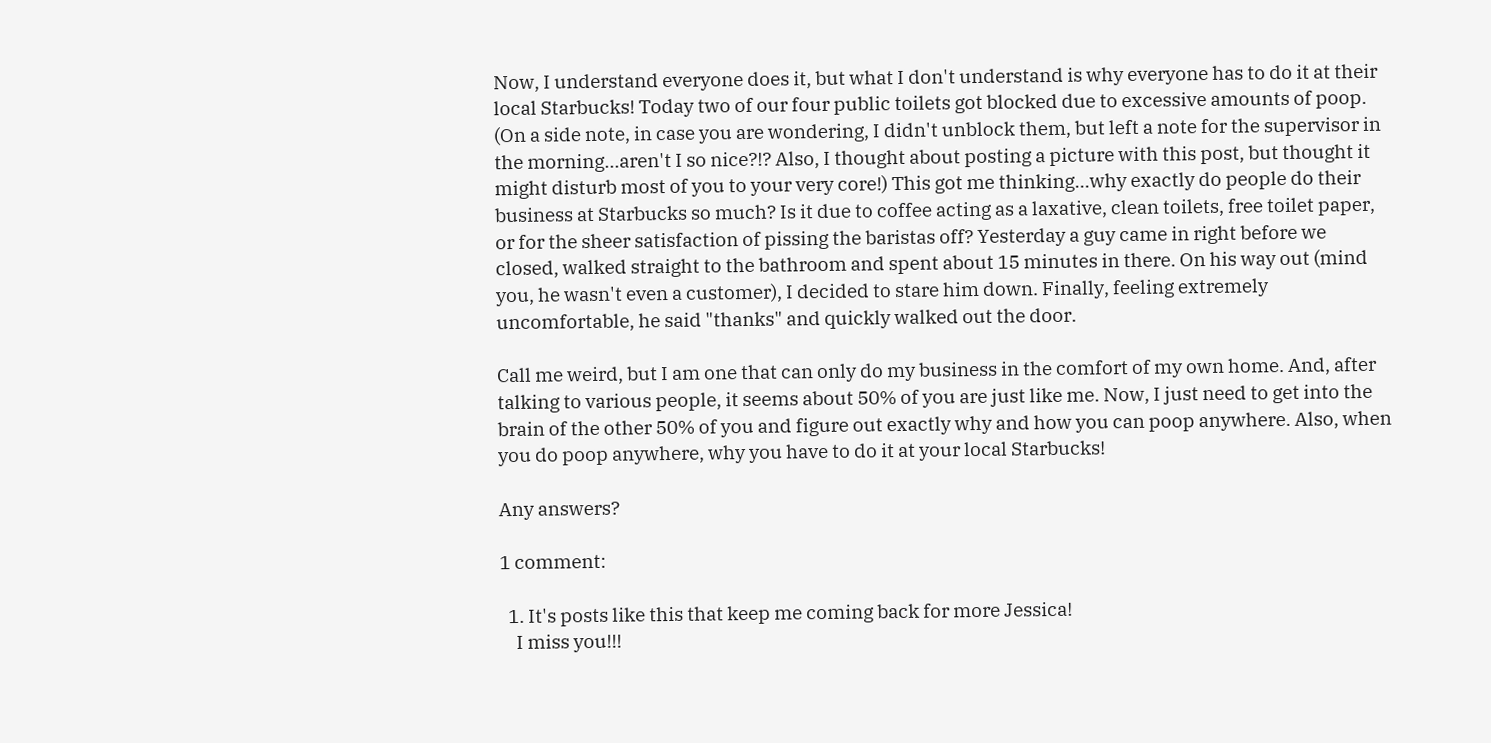Now, I understand everyone does it, but what I don't understand is why everyone has to do it at their local Starbucks! Today two of our four public toilets got blocked due to excessive amounts of poop. (On a side note, in case you are wondering, I didn't unblock them, but left a note for the supervisor in the morning...aren't I so nice?!? Also, I thought about posting a picture with this post, but thought it might disturb most of you to your very core!) This got me thinking...why exactly do people do their business at Starbucks so much? Is it due to coffee acting as a laxative, clean toilets, free toilet paper, or for the sheer satisfaction of pissing the baristas off? Yesterday a guy came in right before we closed, walked straight to the bathroom and spent about 15 minutes in there. On his way out (mind you, he wasn't even a customer), I decided to stare him down. Finally, feeling extremely uncomfortable, he said "thanks" and quickly walked out the door.

Call me weird, but I am one that can only do my business in the comfort of my own home. And, after talking to various people, it seems about 50% of you are just like me. Now, I just need to get into the brain of the other 50% of you and figure out exactly why and how you can poop anywhere. Also, when you do poop anywhere, why you have to do it at your local Starbucks!

Any answers?

1 comment:

  1. It's posts like this that keep me coming back for more Jessica!
    I miss you!!!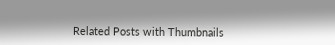Related Posts with Thumbnails